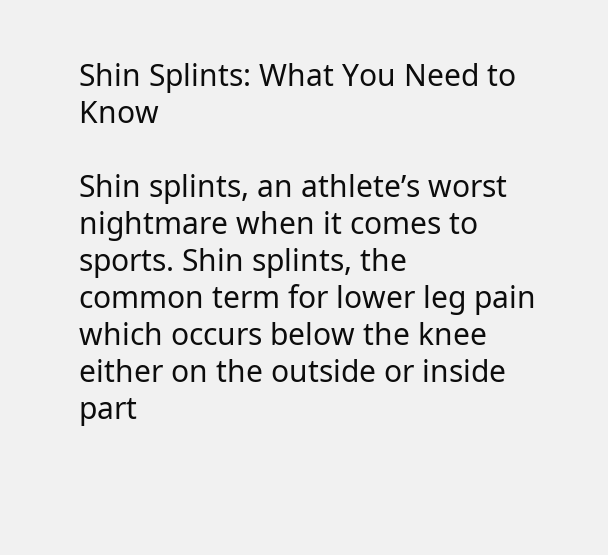Shin Splints: What You Need to Know

Shin splints, an athlete’s worst nightmare when it comes to sports. Shin splints, the common term for lower leg pain which occurs below the knee either on the outside or inside part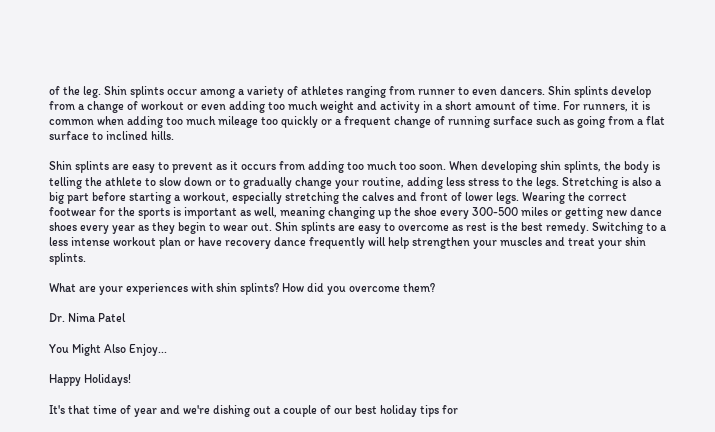of the leg. Shin splints occur among a variety of athletes ranging from runner to even dancers. Shin splints develop from a change of workout or even adding too much weight and activity in a short amount of time. For runners, it is common when adding too much mileage too quickly or a frequent change of running surface such as going from a flat surface to inclined hills.

Shin splints are easy to prevent as it occurs from adding too much too soon. When developing shin splints, the body is telling the athlete to slow down or to gradually change your routine, adding less stress to the legs. Stretching is also a big part before starting a workout, especially stretching the calves and front of lower legs. Wearing the correct footwear for the sports is important as well, meaning changing up the shoe every 300-500 miles or getting new dance shoes every year as they begin to wear out. Shin splints are easy to overcome as rest is the best remedy. Switching to a less intense workout plan or have recovery dance frequently will help strengthen your muscles and treat your shin splints.

What are your experiences with shin splints? How did you overcome them?

Dr. Nima Patel

You Might Also Enjoy...

Happy Holidays!

It's that time of year and we're dishing out a couple of our best holiday tips for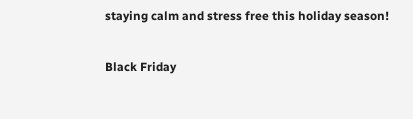staying calm and stress free this holiday season!

Black Friday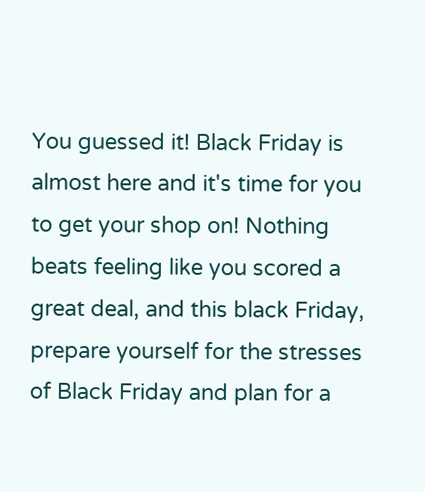You guessed it! Black Friday is almost here and it's time for you to get your shop on! Nothing beats feeling like you scored a great deal, and this black Friday, prepare yourself for the stresses of Black Friday and plan for a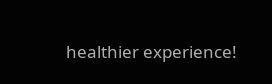healthier experience!